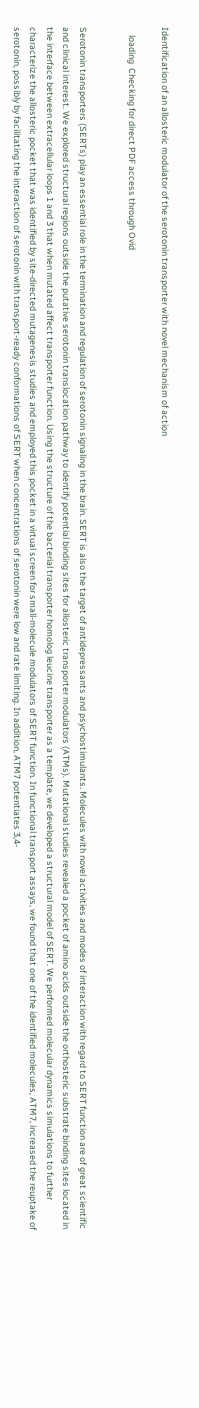Identification of an allosteric modulator of the serotonin transporter with novel mechanism of action

    loading  Checking for direct PDF access through Ovid


Serotonin transporters (SERTs) play an essential role in the termination and regulation of serotonin signaling in the brain. SERT is also the target of antidepressants and psychostimulants. Molecules with novel activities and modes of interaction with regard to SERT function are of great scientific and clinical interest. We explored structural regions outside the putative serotonin translocation pathway to identify potential binding sites for allosteric transporter modulators (ATMs). Mutational studies revealed a pocket of amino acids outside the orthosteric substrate binding sites located in the interface between extracellular loops 1 and 3 that when mutated affect transporter function. Using the structure of the bacterial transporter homolog leucine transporter as a template, we developed a structural model of SERT. We performed molecular dynamics simulations to further characterize the allosteric pocket that was identified by site-directed mutagenesis studies and employed this pocket in a virtual screen for small-molecule modulators of SERT function. In functional transport assays, we found that one of the identified molecules, ATM7, increased the reuptake of serotonin, possibly by facilitating the interaction of serotonin with transport-ready conformations of SERT when concentrations of serotonin were low and rate limiting. In addition, ATM7 potentiates 3,4-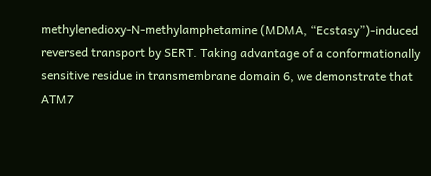methylenedioxy-N-methylamphetamine (MDMA, “Ecstasy”)-induced reversed transport by SERT. Taking advantage of a conformationally sensitive residue in transmembrane domain 6, we demonstrate that ATM7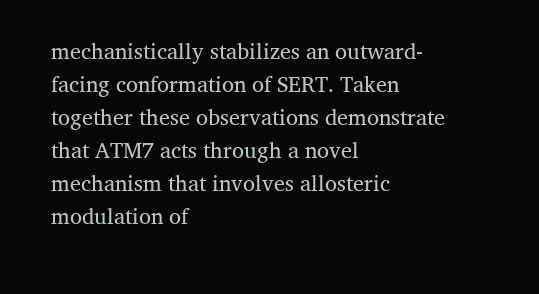mechanistically stabilizes an outward-facing conformation of SERT. Taken together these observations demonstrate that ATM7 acts through a novel mechanism that involves allosteric modulation of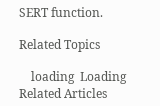SERT function.

Related Topics

    loading  Loading Related Articles